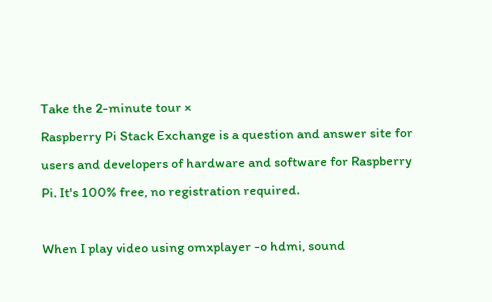Take the 2-minute tour ×
Raspberry Pi Stack Exchange is a question and answer site for users and developers of hardware and software for Raspberry Pi. It's 100% free, no registration required.

When I play video using omxplayer -o hdmi, sound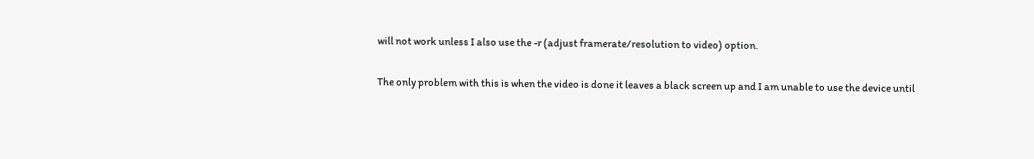will not work unless I also use the -r (adjust framerate/resolution to video) option.

The only problem with this is when the video is done it leaves a black screen up and I am unable to use the device until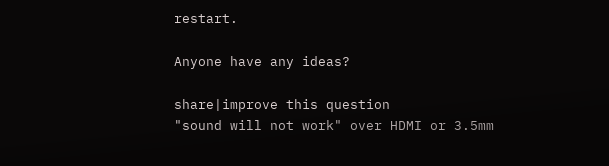restart.

Anyone have any ideas?

share|improve this question
"sound will not work" over HDMI or 3.5mm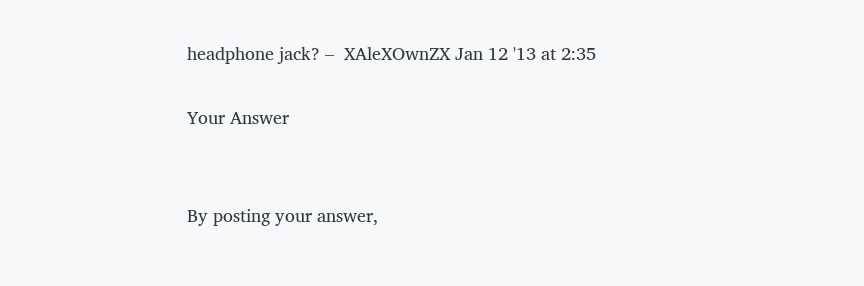headphone jack? –  XAleXOwnZX Jan 12 '13 at 2:35

Your Answer


By posting your answer,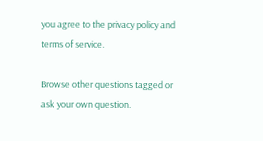you agree to the privacy policy and terms of service.

Browse other questions tagged or ask your own question.